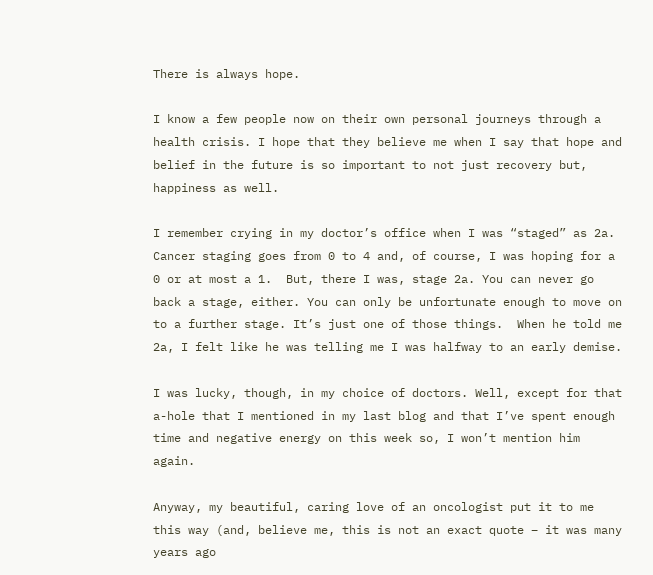There is always hope.

I know a few people now on their own personal journeys through a health crisis. I hope that they believe me when I say that hope and belief in the future is so important to not just recovery but, happiness as well.

I remember crying in my doctor’s office when I was “staged” as 2a. Cancer staging goes from 0 to 4 and, of course, I was hoping for a 0 or at most a 1.  But, there I was, stage 2a. You can never go back a stage, either. You can only be unfortunate enough to move on to a further stage. It’s just one of those things.  When he told me 2a, I felt like he was telling me I was halfway to an early demise.

I was lucky, though, in my choice of doctors. Well, except for that a-hole that I mentioned in my last blog and that I’ve spent enough time and negative energy on this week so, I won’t mention him again.

Anyway, my beautiful, caring love of an oncologist put it to me this way (and, believe me, this is not an exact quote – it was many years ago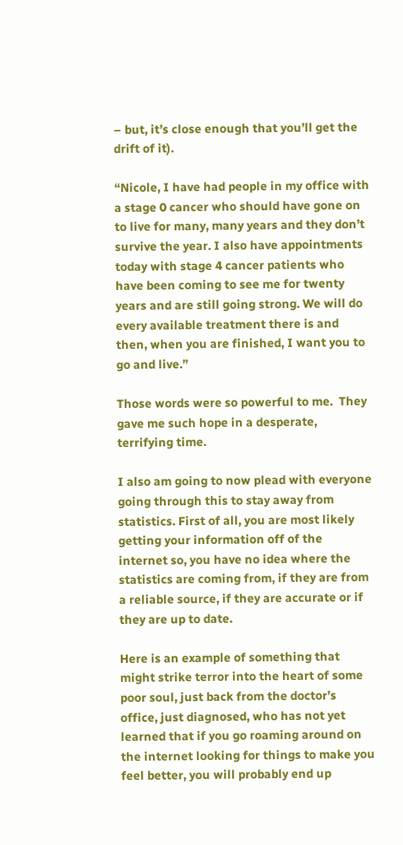– but, it’s close enough that you’ll get the drift of it).

“Nicole, I have had people in my office with a stage 0 cancer who should have gone on to live for many, many years and they don’t survive the year. I also have appointments today with stage 4 cancer patients who have been coming to see me for twenty years and are still going strong. We will do every available treatment there is and then, when you are finished, I want you to go and live.”

Those words were so powerful to me.  They gave me such hope in a desperate, terrifying time.

I also am going to now plead with everyone going through this to stay away from statistics. First of all, you are most likely getting your information off of the internet so, you have no idea where the statistics are coming from, if they are from a reliable source, if they are accurate or if they are up to date.

Here is an example of something that might strike terror into the heart of some poor soul, just back from the doctor’s office, just diagnosed, who has not yet learned that if you go roaming around on the internet looking for things to make you feel better, you will probably end up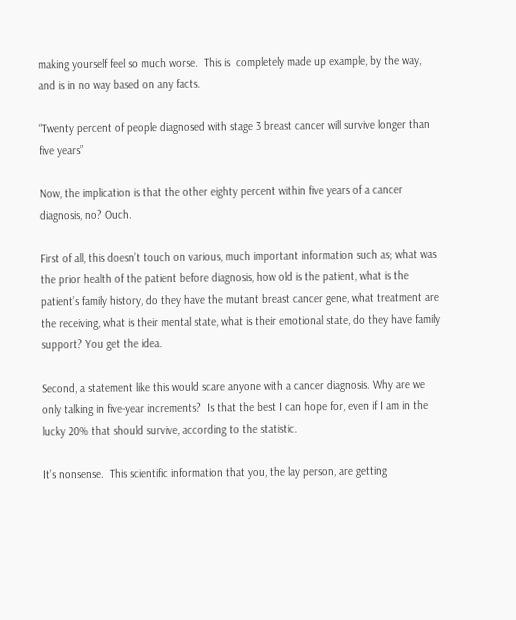making yourself feel so much worse.  This is  completely made up example, by the way, and is in no way based on any facts.

“Twenty percent of people diagnosed with stage 3 breast cancer will survive longer than five years”

Now, the implication is that the other eighty percent within five years of a cancer diagnosis, no? Ouch.

First of all, this doesn’t touch on various, much important information such as; what was the prior health of the patient before diagnosis, how old is the patient, what is the patient’s family history, do they have the mutant breast cancer gene, what treatment are the receiving, what is their mental state, what is their emotional state, do they have family support? You get the idea.

Second, a statement like this would scare anyone with a cancer diagnosis. Why are we only talking in five-year increments?  Is that the best I can hope for, even if I am in the lucky 20% that should survive, according to the statistic.

It’s nonsense.  This scientific information that you, the lay person, are getting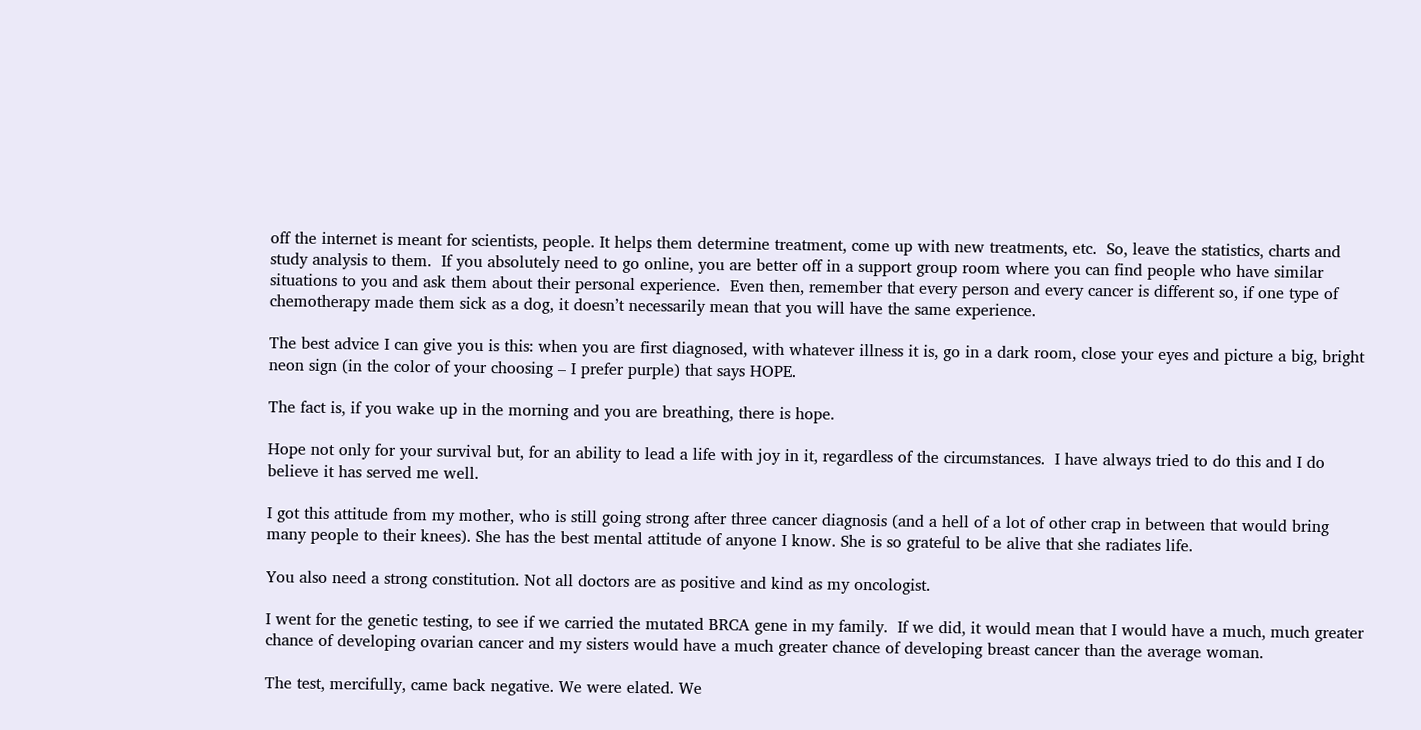off the internet is meant for scientists, people. It helps them determine treatment, come up with new treatments, etc.  So, leave the statistics, charts and study analysis to them.  If you absolutely need to go online, you are better off in a support group room where you can find people who have similar situations to you and ask them about their personal experience.  Even then, remember that every person and every cancer is different so, if one type of chemotherapy made them sick as a dog, it doesn’t necessarily mean that you will have the same experience.

The best advice I can give you is this: when you are first diagnosed, with whatever illness it is, go in a dark room, close your eyes and picture a big, bright neon sign (in the color of your choosing – I prefer purple) that says HOPE.

The fact is, if you wake up in the morning and you are breathing, there is hope.

Hope not only for your survival but, for an ability to lead a life with joy in it, regardless of the circumstances.  I have always tried to do this and I do believe it has served me well.

I got this attitude from my mother, who is still going strong after three cancer diagnosis (and a hell of a lot of other crap in between that would bring many people to their knees). She has the best mental attitude of anyone I know. She is so grateful to be alive that she radiates life.

You also need a strong constitution. Not all doctors are as positive and kind as my oncologist.

I went for the genetic testing, to see if we carried the mutated BRCA gene in my family.  If we did, it would mean that I would have a much, much greater chance of developing ovarian cancer and my sisters would have a much greater chance of developing breast cancer than the average woman.

The test, mercifully, came back negative. We were elated. We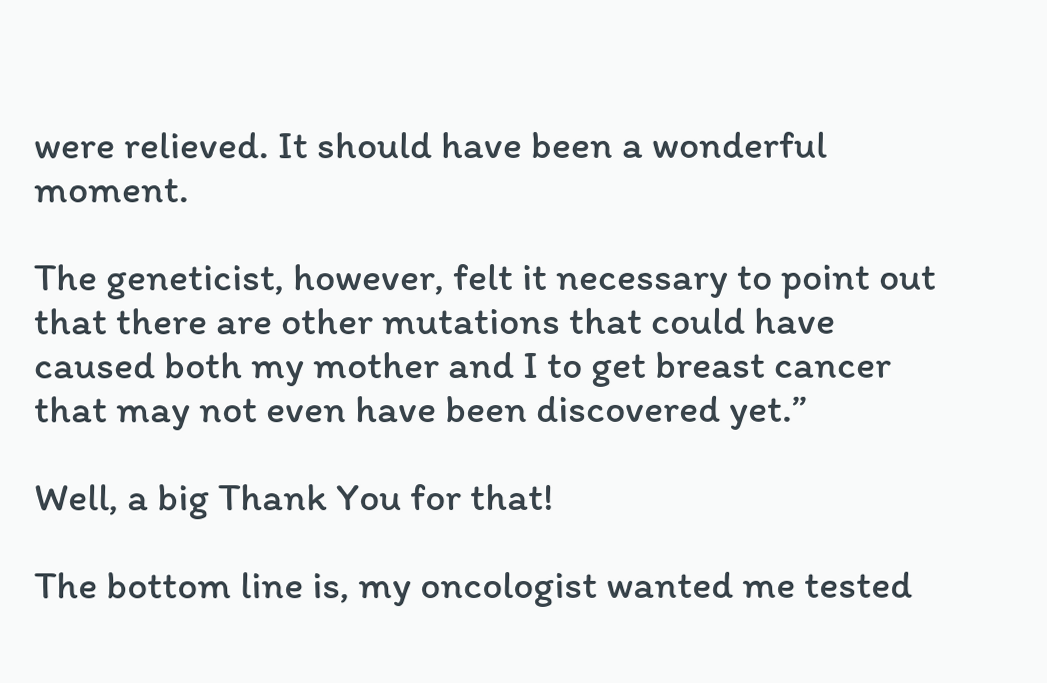were relieved. It should have been a wonderful moment.

The geneticist, however, felt it necessary to point out that there are other mutations that could have caused both my mother and I to get breast cancer that may not even have been discovered yet.”

Well, a big Thank You for that!

The bottom line is, my oncologist wanted me tested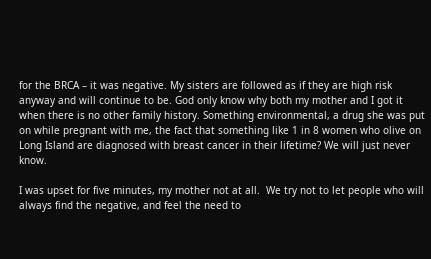for the BRCA – it was negative. My sisters are followed as if they are high risk anyway and will continue to be. God only know why both my mother and I got it when there is no other family history. Something environmental, a drug she was put on while pregnant with me, the fact that something like 1 in 8 women who olive on Long Island are diagnosed with breast cancer in their lifetime? We will just never know.

I was upset for five minutes, my mother not at all.  We try not to let people who will always find the negative, and feel the need to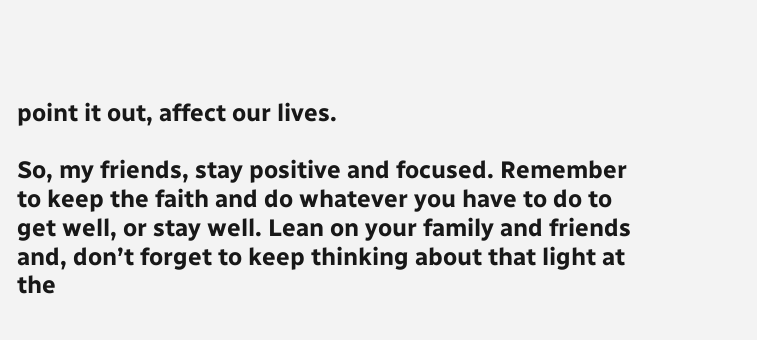point it out, affect our lives.

So, my friends, stay positive and focused. Remember to keep the faith and do whatever you have to do to get well, or stay well. Lean on your family and friends and, don’t forget to keep thinking about that light at the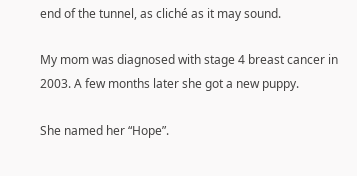end of the tunnel, as cliché as it may sound.

My mom was diagnosed with stage 4 breast cancer in 2003. A few months later she got a new puppy.

She named her “Hope”.